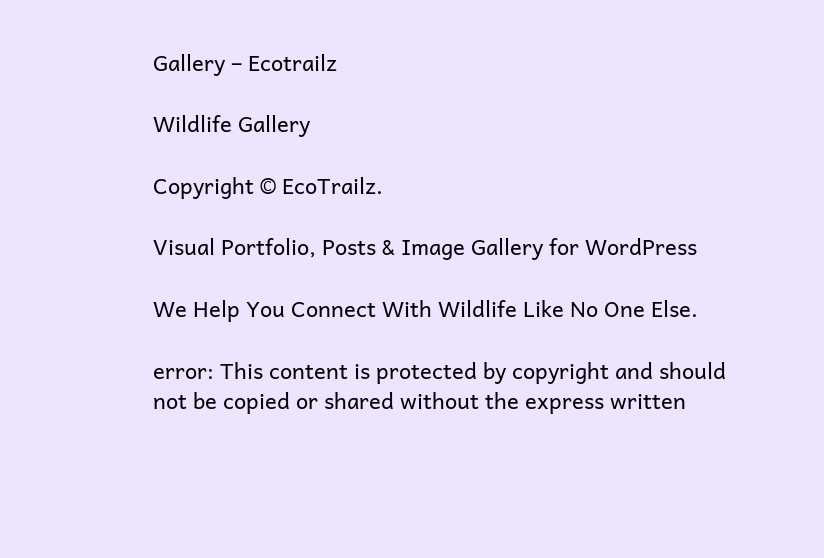Gallery – Ecotrailz

Wildlife Gallery

Copyright © EcoTrailz.

Visual Portfolio, Posts & Image Gallery for WordPress

We Help You Connect With Wildlife Like No One Else.

error: This content is protected by copyright and should not be copied or shared without the express written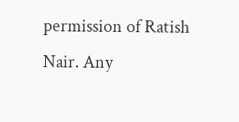permission of Ratish Nair. Any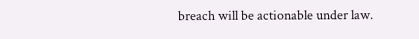breach will be actionable under law.